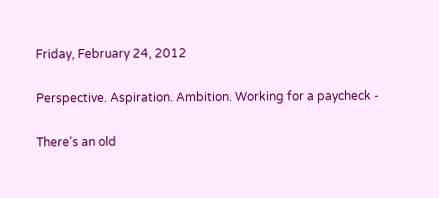Friday, February 24, 2012

Perspective. Aspiration. Ambition. Working for a paycheck -

There's an old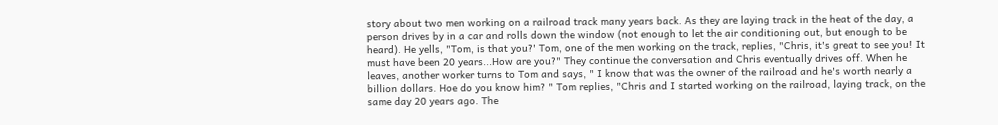story about two men working on a railroad track many years back. As they are laying track in the heat of the day, a person drives by in a car and rolls down the window (not enough to let the air conditioning out, but enough to be heard). He yells, "Tom, is that you?' Tom, one of the men working on the track, replies, "Chris, it's great to see you! It must have been 20 years...How are you?" They continue the conversation and Chris eventually drives off. When he leaves, another worker turns to Tom and says, " I know that was the owner of the railroad and he's worth nearly a billion dollars. Hoe do you know him? " Tom replies, "Chris and I started working on the railroad, laying track, on the same day 20 years ago. The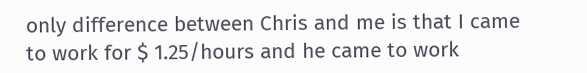only difference between Chris and me is that I came to work for $ 1.25/hours and he came to work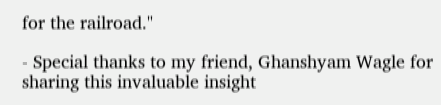for the railroad."

- Special thanks to my friend, Ghanshyam Wagle for sharing this invaluable insight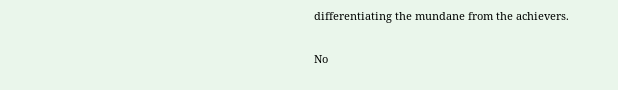differentiating the mundane from the achievers.

No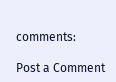comments:

Post a Comment